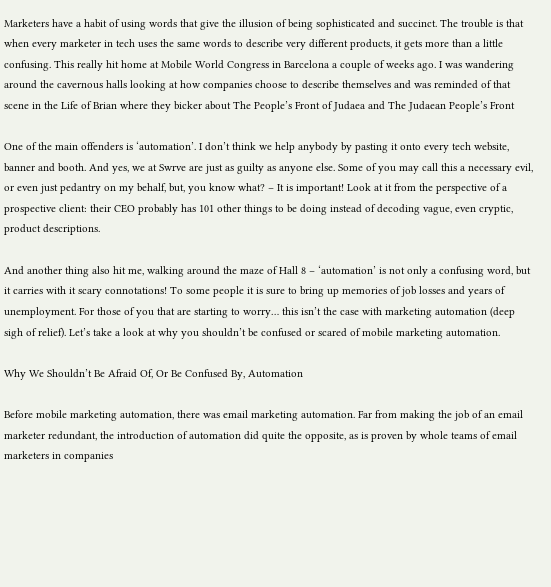Marketers have a habit of using words that give the illusion of being sophisticated and succinct. The trouble is that when every marketer in tech uses the same words to describe very different products, it gets more than a little confusing. This really hit home at Mobile World Congress in Barcelona a couple of weeks ago. I was wandering around the cavernous halls looking at how companies choose to describe themselves and was reminded of that scene in the Life of Brian where they bicker about The People’s Front of Judaea and The Judaean People’s Front

One of the main offenders is ‘automation’. I don’t think we help anybody by pasting it onto every tech website, banner and booth. And yes, we at Swrve are just as guilty as anyone else. Some of you may call this a necessary evil, or even just pedantry on my behalf, but, you know what? – It is important! Look at it from the perspective of a prospective client: their CEO probably has 101 other things to be doing instead of decoding vague, even cryptic, product descriptions.

And another thing also hit me, walking around the maze of Hall 8 – ‘automation’ is not only a confusing word, but it carries with it scary connotations! To some people it is sure to bring up memories of job losses and years of unemployment. For those of you that are starting to worry… this isn’t the case with marketing automation (deep sigh of relief). Let’s take a look at why you shouldn’t be confused or scared of mobile marketing automation.

Why We Shouldn’t Be Afraid Of, Or Be Confused By, Automation

Before mobile marketing automation, there was email marketing automation. Far from making the job of an email marketer redundant, the introduction of automation did quite the opposite, as is proven by whole teams of email marketers in companies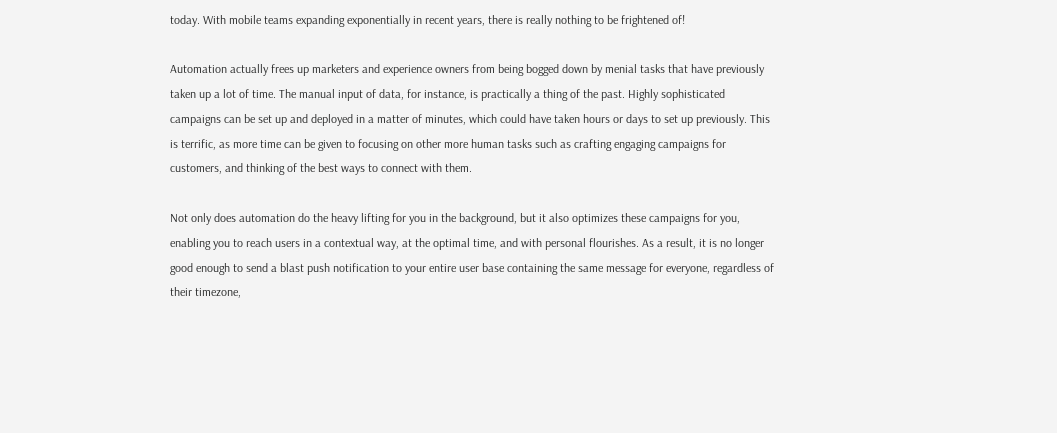today. With mobile teams expanding exponentially in recent years, there is really nothing to be frightened of!

Automation actually frees up marketers and experience owners from being bogged down by menial tasks that have previously taken up a lot of time. The manual input of data, for instance, is practically a thing of the past. Highly sophisticated campaigns can be set up and deployed in a matter of minutes, which could have taken hours or days to set up previously. This is terrific, as more time can be given to focusing on other more human tasks such as crafting engaging campaigns for customers, and thinking of the best ways to connect with them.

Not only does automation do the heavy lifting for you in the background, but it also optimizes these campaigns for you, enabling you to reach users in a contextual way, at the optimal time, and with personal flourishes. As a result, it is no longer good enough to send a blast push notification to your entire user base containing the same message for everyone, regardless of their timezone,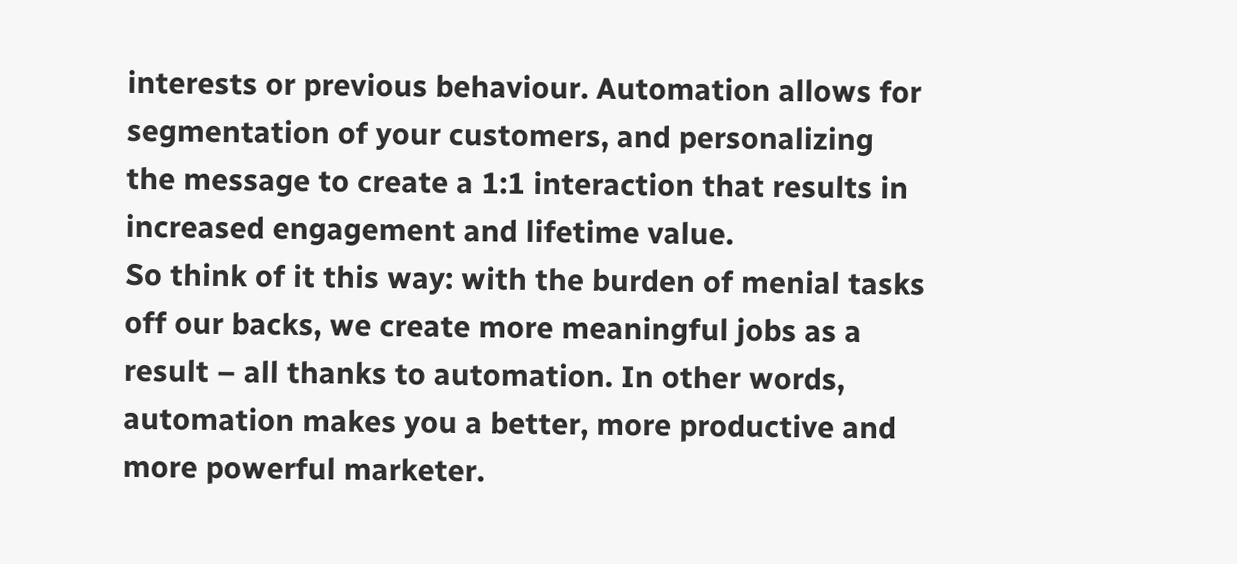interests or previous behaviour. Automation allows for segmentation of your customers, and personalizing the message to create a 1:1 interaction that results in increased engagement and lifetime value.
So think of it this way: with the burden of menial tasks off our backs, we create more meaningful jobs as a result – all thanks to automation. In other words, automation makes you a better, more productive and more powerful marketer.